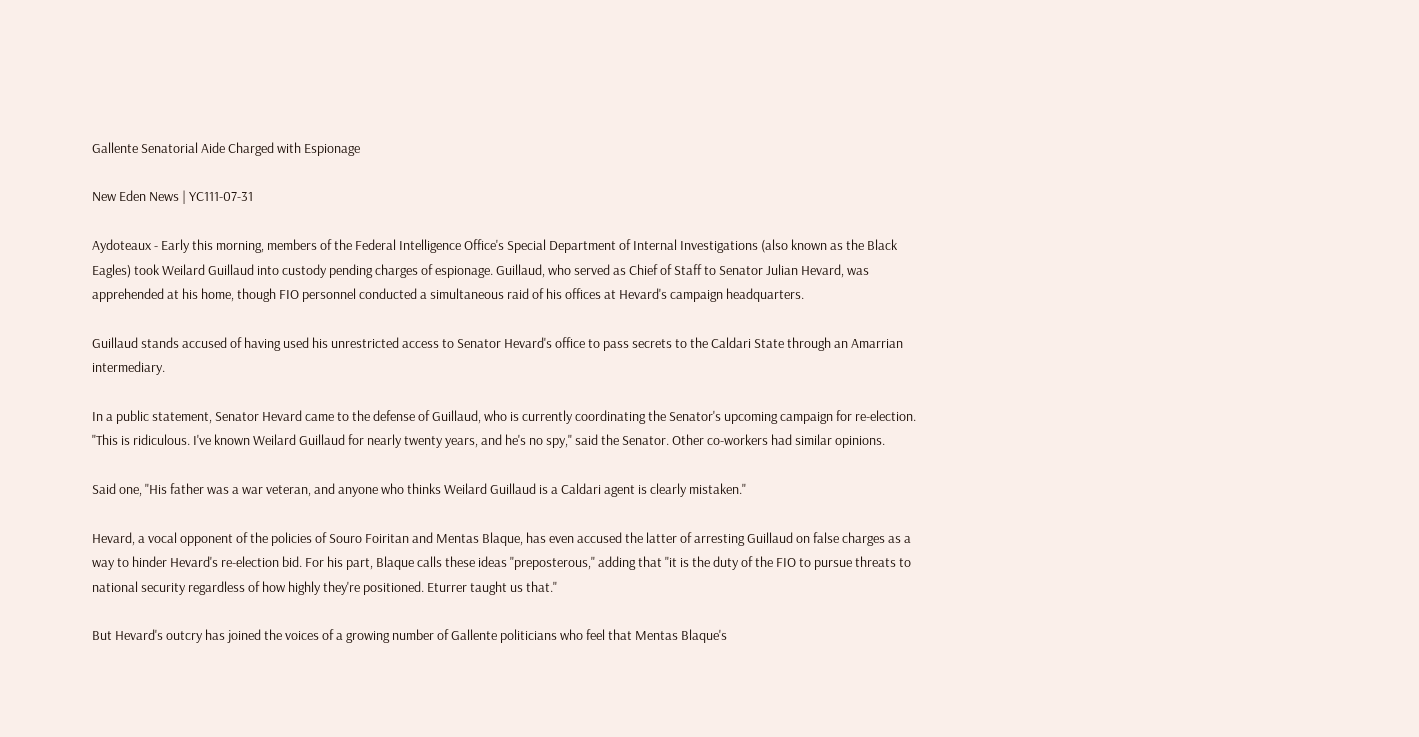Gallente Senatorial Aide Charged with Espionage

New Eden News | YC111-07-31

Aydoteaux - Early this morning, members of the Federal Intelligence Office's Special Department of Internal Investigations (also known as the Black Eagles) took Weilard Guillaud into custody pending charges of espionage. Guillaud, who served as Chief of Staff to Senator Julian Hevard, was apprehended at his home, though FIO personnel conducted a simultaneous raid of his offices at Hevard's campaign headquarters.

Guillaud stands accused of having used his unrestricted access to Senator Hevard's office to pass secrets to the Caldari State through an Amarrian intermediary.

In a public statement, Senator Hevard came to the defense of Guillaud, who is currently coordinating the Senator's upcoming campaign for re-election. "This is ridiculous. I've known Weilard Guillaud for nearly twenty years, and he's no spy," said the Senator. Other co-workers had similar opinions.

Said one, "His father was a war veteran, and anyone who thinks Weilard Guillaud is a Caldari agent is clearly mistaken."

Hevard, a vocal opponent of the policies of Souro Foiritan and Mentas Blaque, has even accused the latter of arresting Guillaud on false charges as a way to hinder Hevard's re-election bid. For his part, Blaque calls these ideas "preposterous," adding that "it is the duty of the FIO to pursue threats to national security regardless of how highly they're positioned. Eturrer taught us that."

But Hevard's outcry has joined the voices of a growing number of Gallente politicians who feel that Mentas Blaque's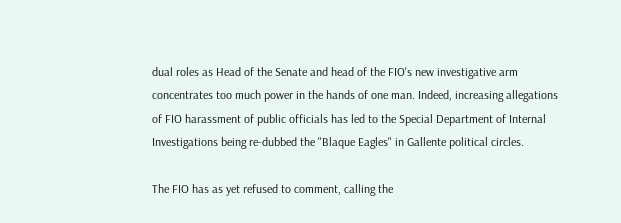dual roles as Head of the Senate and head of the FIO's new investigative arm concentrates too much power in the hands of one man. Indeed, increasing allegations of FIO harassment of public officials has led to the Special Department of Internal Investigations being re-dubbed the "Blaque Eagles" in Gallente political circles.

The FIO has as yet refused to comment, calling the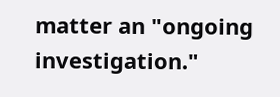matter an "ongoing investigation."